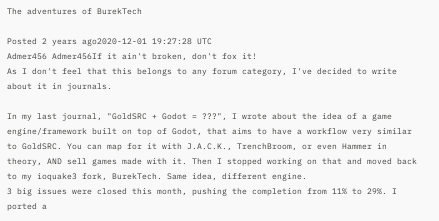The adventures of BurekTech

Posted 2 years ago2020-12-01 19:27:28 UTC
Admer456 Admer456If it ain't broken, don't fox it!
As I don't feel that this belongs to any forum category, I've decided to write about it in journals.

In my last journal, "GoldSRC + Godot = ???", I wrote about the idea of a game engine/framework built on top of Godot, that aims to have a workflow very similar to GoldSRC. You can map for it with J.A.C.K., TrenchBroom, or even Hammer in theory, AND sell games made with it. Then I stopped working on that and moved back to my ioquake3 fork, BurekTech. Same idea, different engine.
3 big issues were closed this month, pushing the completion from 11% to 29%. I ported a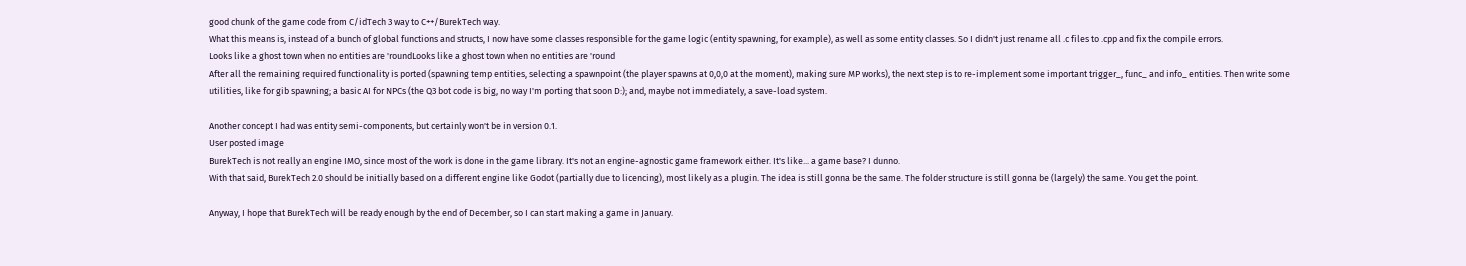good chunk of the game code from C/idTech 3 way to C++/BurekTech way.
What this means is, instead of a bunch of global functions and structs, I now have some classes responsible for the game logic (entity spawning, for example), as well as some entity classes. So I didn't just rename all .c files to .cpp and fix the compile errors.
Looks like a ghost town when no entities are 'roundLooks like a ghost town when no entities are 'round
After all the remaining required functionality is ported (spawning temp entities, selecting a spawnpoint (the player spawns at 0,0,0 at the moment), making sure MP works), the next step is to re-implement some important trigger_, func_ and info_ entities. Then write some utilities, like for gib spawning; a basic AI for NPCs (the Q3 bot code is big, no way I'm porting that soon D:); and, maybe not immediately, a save-load system.

Another concept I had was entity semi-components, but certainly won't be in version 0.1.
User posted image
BurekTech is not really an engine IMO, since most of the work is done in the game library. It's not an engine-agnostic game framework either. It's like... a game base? I dunno.
With that said, BurekTech 2.0 should be initially based on a different engine like Godot (partially due to licencing), most likely as a plugin. The idea is still gonna be the same. The folder structure is still gonna be (largely) the same. You get the point.

Anyway, I hope that BurekTech will be ready enough by the end of December, so I can start making a game in January.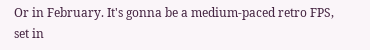Or in February. It's gonna be a medium-paced retro FPS, set in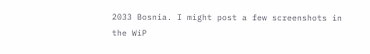2033 Bosnia. I might post a few screenshots in the WiP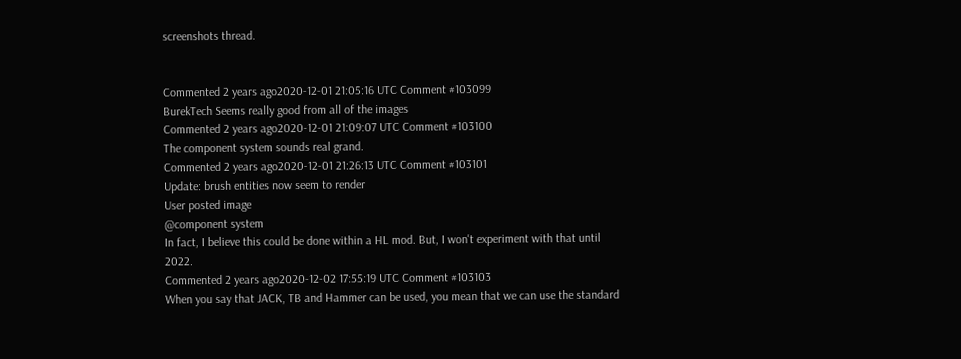screenshots thread.


Commented 2 years ago2020-12-01 21:05:16 UTC Comment #103099
BurekTech Seems really good from all of the images
Commented 2 years ago2020-12-01 21:09:07 UTC Comment #103100
The component system sounds real grand.
Commented 2 years ago2020-12-01 21:26:13 UTC Comment #103101
Update: brush entities now seem to render
User posted image
@component system
In fact, I believe this could be done within a HL mod. But, I won't experiment with that until 2022.
Commented 2 years ago2020-12-02 17:55:19 UTC Comment #103103
When you say that JACK, TB and Hammer can be used, you mean that we can use the standard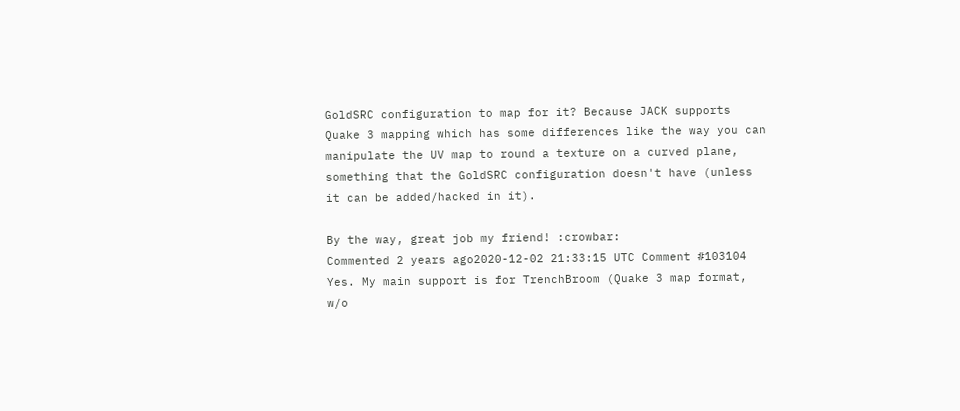GoldSRC configuration to map for it? Because JACK supports Quake 3 mapping which has some differences like the way you can manipulate the UV map to round a texture on a curved plane, something that the GoldSRC configuration doesn't have (unless it can be added/hacked in it).

By the way, great job my friend! :crowbar:
Commented 2 years ago2020-12-02 21:33:15 UTC Comment #103104
Yes. My main support is for TrenchBroom (Quake 3 map format, w/o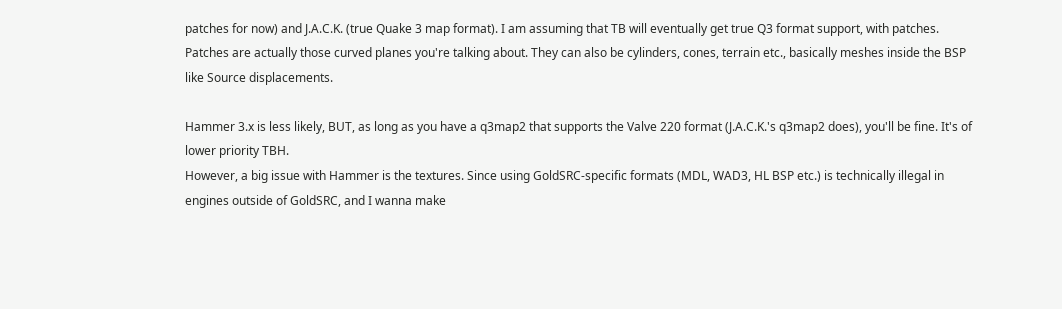patches for now) and J.A.C.K. (true Quake 3 map format). I am assuming that TB will eventually get true Q3 format support, with patches. Patches are actually those curved planes you're talking about. They can also be cylinders, cones, terrain etc., basically meshes inside the BSP like Source displacements.

Hammer 3.x is less likely, BUT, as long as you have a q3map2 that supports the Valve 220 format (J.A.C.K.'s q3map2 does), you'll be fine. It's of lower priority TBH.
However, a big issue with Hammer is the textures. Since using GoldSRC-specific formats (MDL, WAD3, HL BSP etc.) is technically illegal in engines outside of GoldSRC, and I wanna make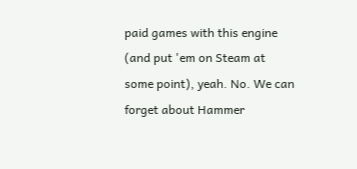paid games with this engine (and put 'em on Steam at some point), yeah. No. We can forget about Hammer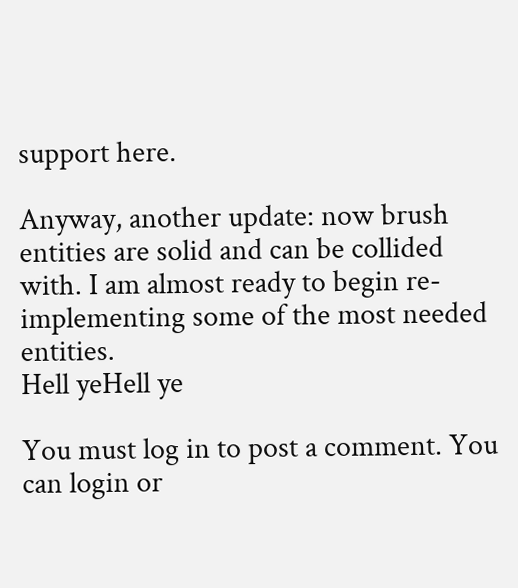support here.

Anyway, another update: now brush entities are solid and can be collided with. I am almost ready to begin re-implementing some of the most needed entities.
Hell yeHell ye

You must log in to post a comment. You can login or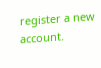register a new account.